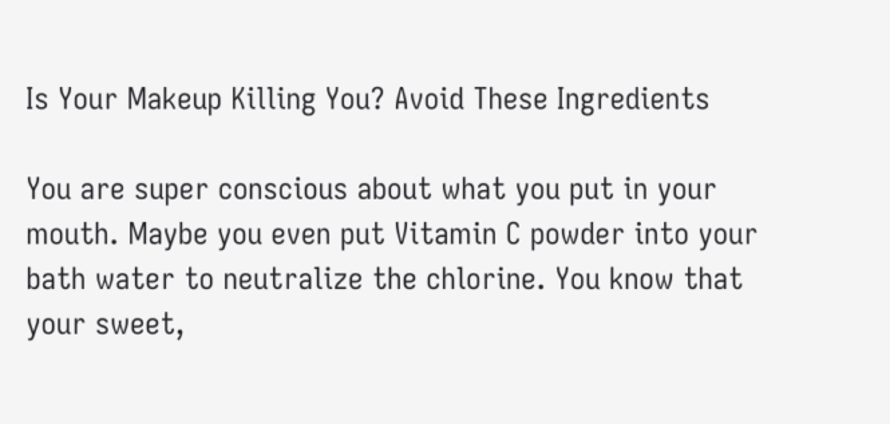Is Your Makeup Killing You? Avoid These Ingredients

You are super conscious about what you put in your mouth. Maybe you even put Vitamin C powder into your bath water to neutralize the chlorine. You know that your sweet,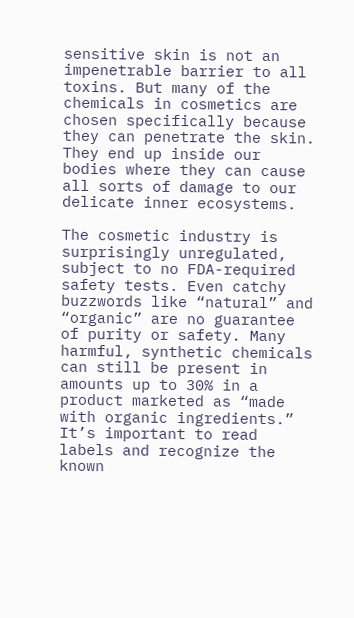sensitive skin is not an impenetrable barrier to all toxins. But many of the chemicals in cosmetics are chosen specifically because they can penetrate the skin. They end up inside our bodies where they can cause all sorts of damage to our delicate inner ecosystems.

The cosmetic industry is surprisingly unregulated, subject to no FDA-required safety tests. Even catchy buzzwords like “natural” and “organic” are no guarantee of purity or safety. Many harmful, synthetic chemicals can still be present in amounts up to 30% in a product marketed as “made with organic ingredients.” It’s important to read labels and recognize the known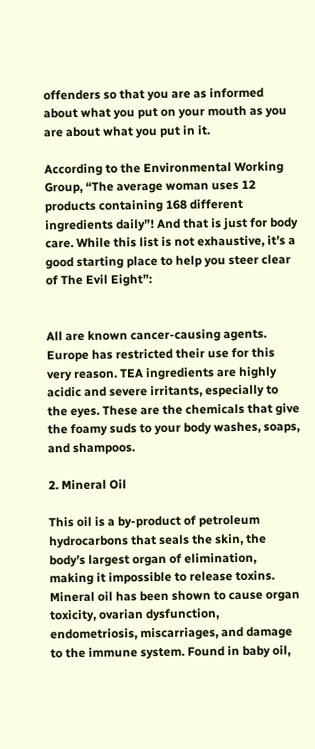offenders so that you are as informed about what you put on your mouth as you are about what you put in it.

According to the Environmental Working Group, “The average woman uses 12 products containing 168 different ingredients daily”! And that is just for body care. While this list is not exhaustive, it’s a good starting place to help you steer clear of The Evil Eight”:


All are known cancer-causing agents. Europe has restricted their use for this very reason. TEA ingredients are highly acidic and severe irritants, especially to the eyes. These are the chemicals that give the foamy suds to your body washes, soaps, and shampoos.

2. Mineral Oil

This oil is a by-product of petroleum hydrocarbons that seals the skin, the body’s largest organ of elimination, making it impossible to release toxins. Mineral oil has been shown to cause organ toxicity, ovarian dysfunction, endometriosis, miscarriages, and damage to the immune system. Found in baby oil,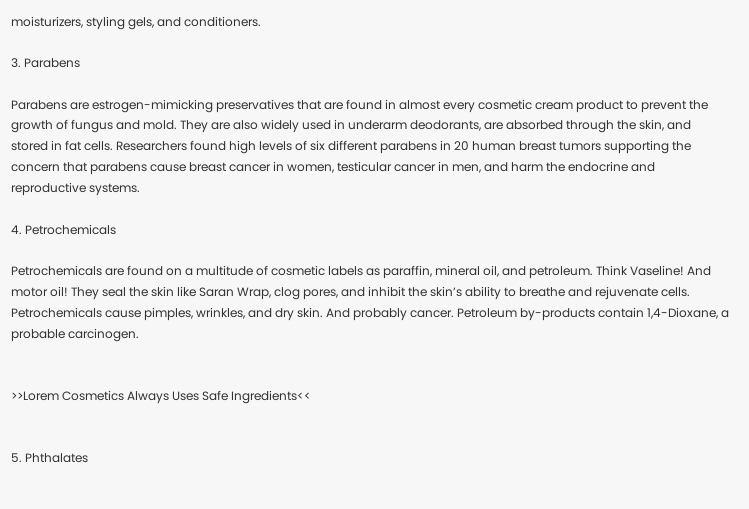moisturizers, styling gels, and conditioners.

3. Parabens

Parabens are estrogen-mimicking preservatives that are found in almost every cosmetic cream product to prevent the growth of fungus and mold. They are also widely used in underarm deodorants, are absorbed through the skin, and stored in fat cells. Researchers found high levels of six different parabens in 20 human breast tumors supporting the concern that parabens cause breast cancer in women, testicular cancer in men, and harm the endocrine and reproductive systems.

4. Petrochemicals

Petrochemicals are found on a multitude of cosmetic labels as paraffin, mineral oil, and petroleum. Think Vaseline! And motor oil! They seal the skin like Saran Wrap, clog pores, and inhibit the skin’s ability to breathe and rejuvenate cells. Petrochemicals cause pimples, wrinkles, and dry skin. And probably cancer. Petroleum by-products contain 1,4-Dioxane, a probable carcinogen.


>>Lorem Cosmetics Always Uses Safe Ingredients<<


5. Phthalates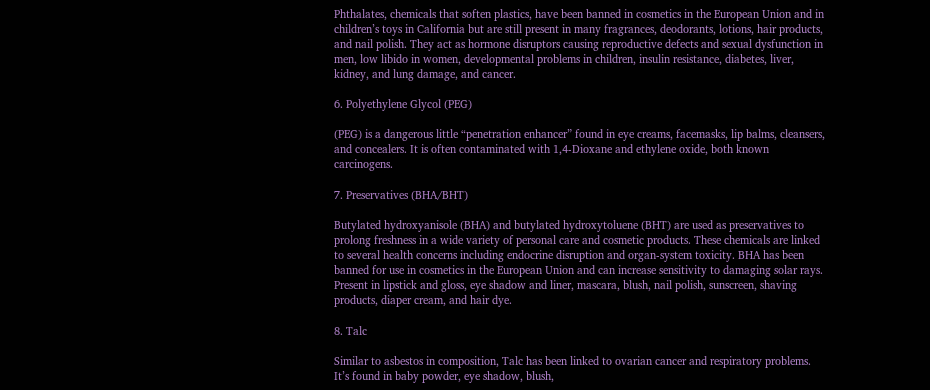Phthalates, chemicals that soften plastics, have been banned in cosmetics in the European Union and in children’s toys in California but are still present in many fragrances, deodorants, lotions, hair products, and nail polish. They act as hormone disruptors causing reproductive defects and sexual dysfunction in men, low libido in women, developmental problems in children, insulin resistance, diabetes, liver, kidney, and lung damage, and cancer.

6. Polyethylene Glycol (PEG)

(PEG) is a dangerous little “penetration enhancer” found in eye creams, facemasks, lip balms, cleansers, and concealers. It is often contaminated with 1,4-Dioxane and ethylene oxide, both known carcinogens.

7. Preservatives (BHA/BHT)

Butylated hydroxyanisole (BHA) and butylated hydroxytoluene (BHT) are used as preservatives to prolong freshness in a wide variety of personal care and cosmetic products. These chemicals are linked to several health concerns including endocrine disruption and organ-system toxicity. BHA has been banned for use in cosmetics in the European Union and can increase sensitivity to damaging solar rays. Present in lipstick and gloss, eye shadow and liner, mascara, blush, nail polish, sunscreen, shaving products, diaper cream, and hair dye.

8. Talc

Similar to asbestos in composition, Talc has been linked to ovarian cancer and respiratory problems. It’s found in baby powder, eye shadow, blush,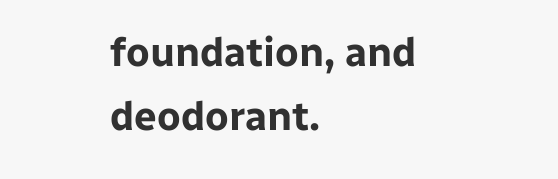foundation, and deodorant.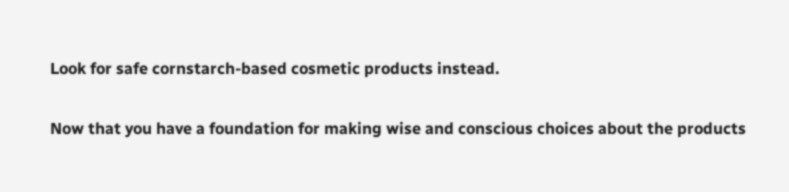Look for safe cornstarch-based cosmetic products instead.

Now that you have a foundation for making wise and conscious choices about the products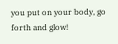you put on your body, go forth and glow!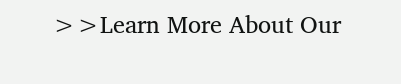>>Learn More About Our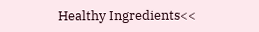Healthy Ingredients<<